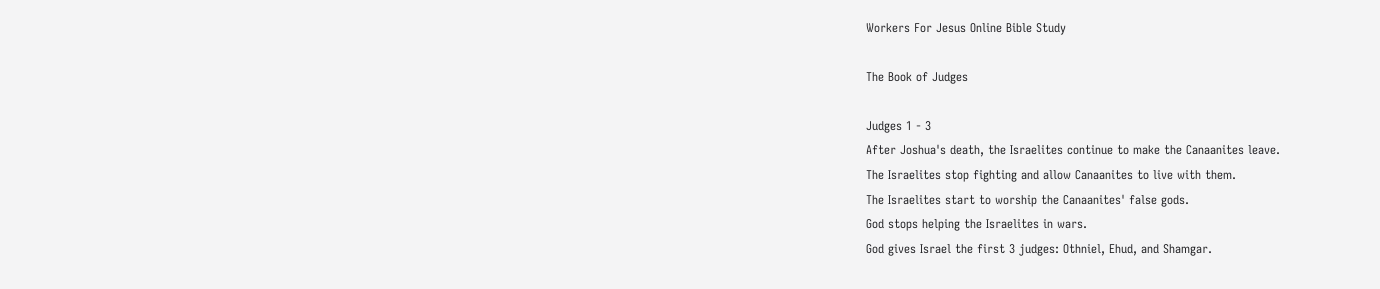Workers For Jesus Online Bible Study

The Book of Judges

Judges 1 - 3
After Joshua's death, the Israelites continue to make the Canaanites leave.
The Israelites stop fighting and allow Canaanites to live with them.
The Israelites start to worship the Canaanites' false gods.
God stops helping the Israelites in wars.
God gives Israel the first 3 judges: Othniel, Ehud, and Shamgar.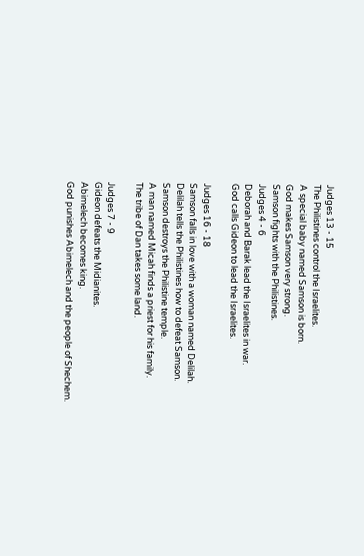Judges 13 - 15
The Philistines control the Israelites.
A special baby named Samson is born.
God makes Samson very strong.
Samson fights with the Philistines.
Judges 4 - 6
Deborah and Barak lead the Israelites in war.
God calls Gideon to lead the Israelites.

Judges 16 - 18
Samson falls in love with a woman named Delilah.
Delilah tells the Philistines how to defeat Samson.
Samson destroys the Philistine temple.
A man named Micah finds a priest for his family.
The tribe of Dan takes some land.

Judges 7 - 9
Gideon defeats the Midianites.
Abimelech becomes king.
God punishes Abimelech and the people of Shechem.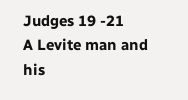Judges 19 -21
A Levite man and his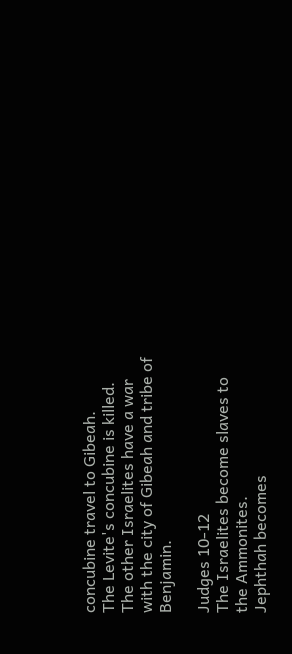concubine travel to Gibeah.
The Levite's concubine is killed.
The other Israelites have a war with the city of Gibeah and tribe of Benjamin.

Judges 10-12
The Israelites become slaves to the Ammonites.
Jephthah becomes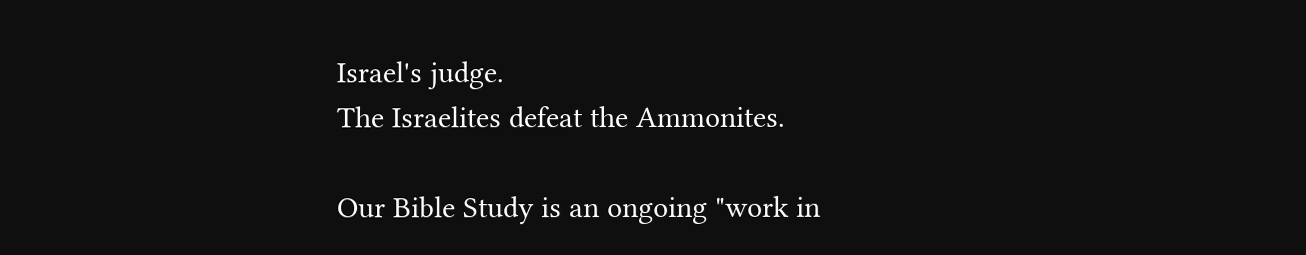Israel's judge.
The Israelites defeat the Ammonites.

Our Bible Study is an ongoing "work in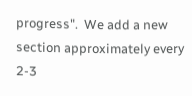progress".  We add a new section approximately every 2-3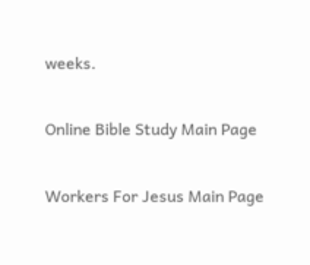weeks.

Online Bible Study Main Page

Workers For Jesus Main Page